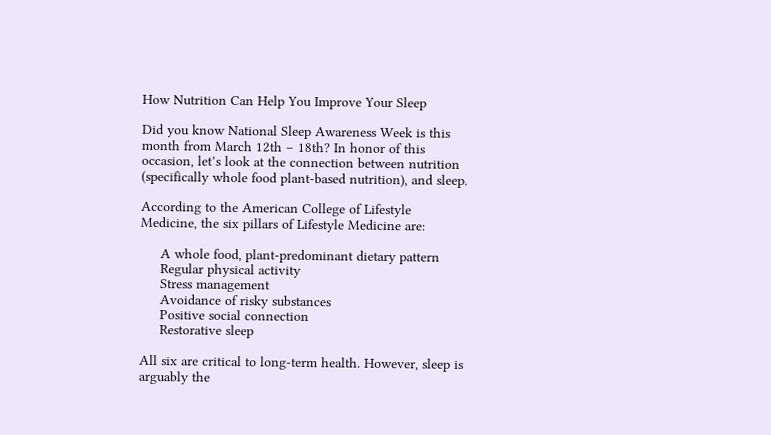How Nutrition Can Help You Improve Your Sleep

Did you know National Sleep Awareness Week is this month from March 12th – 18th? In honor of this occasion, let’s look at the connection between nutrition (specifically whole food plant-based nutrition), and sleep.

According to the American College of Lifestyle Medicine, the six pillars of Lifestyle Medicine are:

     A whole food, plant-predominant dietary pattern
     Regular physical activity
     Stress management
     Avoidance of risky substances
     Positive social connection
     Restorative sleep

All six are critical to long-term health. However, sleep is arguably the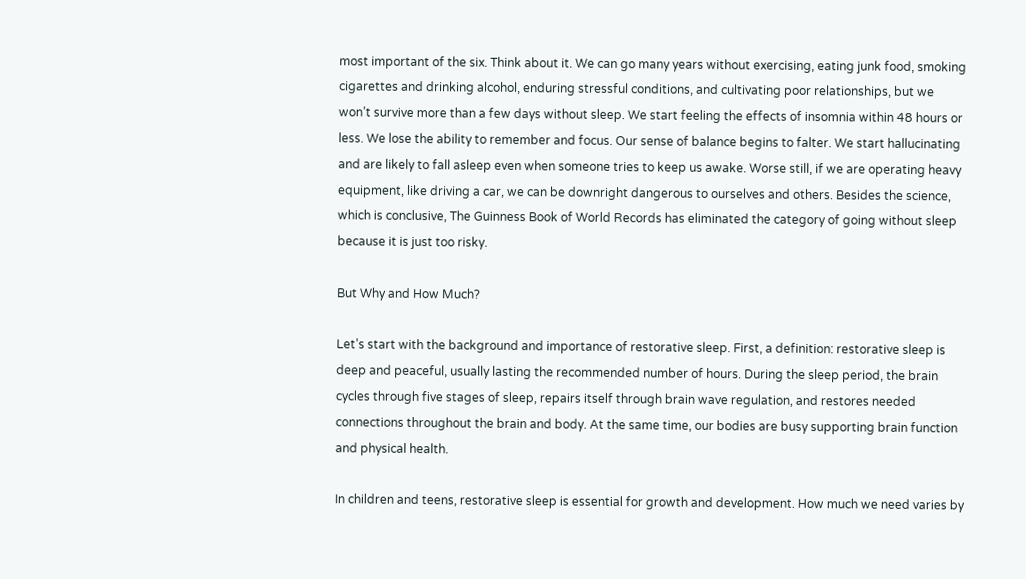most important of the six. Think about it. We can go many years without exercising, eating junk food, smoking cigarettes and drinking alcohol, enduring stressful conditions, and cultivating poor relationships, but we won’t survive more than a few days without sleep. We start feeling the effects of insomnia within 48 hours or less. We lose the ability to remember and focus. Our sense of balance begins to falter. We start hallucinating and are likely to fall asleep even when someone tries to keep us awake. Worse still, if we are operating heavy equipment, like driving a car, we can be downright dangerous to ourselves and others. Besides the science, which is conclusive, The Guinness Book of World Records has eliminated the category of going without sleep because it is just too risky.

But Why and How Much?

Let’s start with the background and importance of restorative sleep. First, a definition: restorative sleep is deep and peaceful, usually lasting the recommended number of hours. During the sleep period, the brain cycles through five stages of sleep, repairs itself through brain wave regulation, and restores needed connections throughout the brain and body. At the same time, our bodies are busy supporting brain function and physical health.

In children and teens, restorative sleep is essential for growth and development. How much we need varies by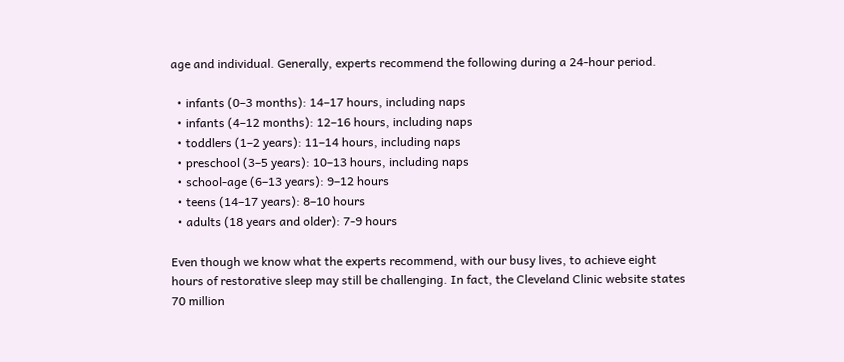age and individual. Generally, experts recommend the following during a 24-hour period.

  • infants (0–3 months): 14–17 hours, including naps
  • infants (4–12 months): 12–16 hours, including naps
  • toddlers (1–2 years): 11–14 hours, including naps
  • preschool (3–5 years): 10–13 hours, including naps
  • school-age (6–13 years): 9–12 hours
  • teens (14–17 years): 8–10 hours
  • adults (18 years and older): 7-9 hours

Even though we know what the experts recommend, with our busy lives, to achieve eight hours of restorative sleep may still be challenging. In fact, the Cleveland Clinic website states 70 million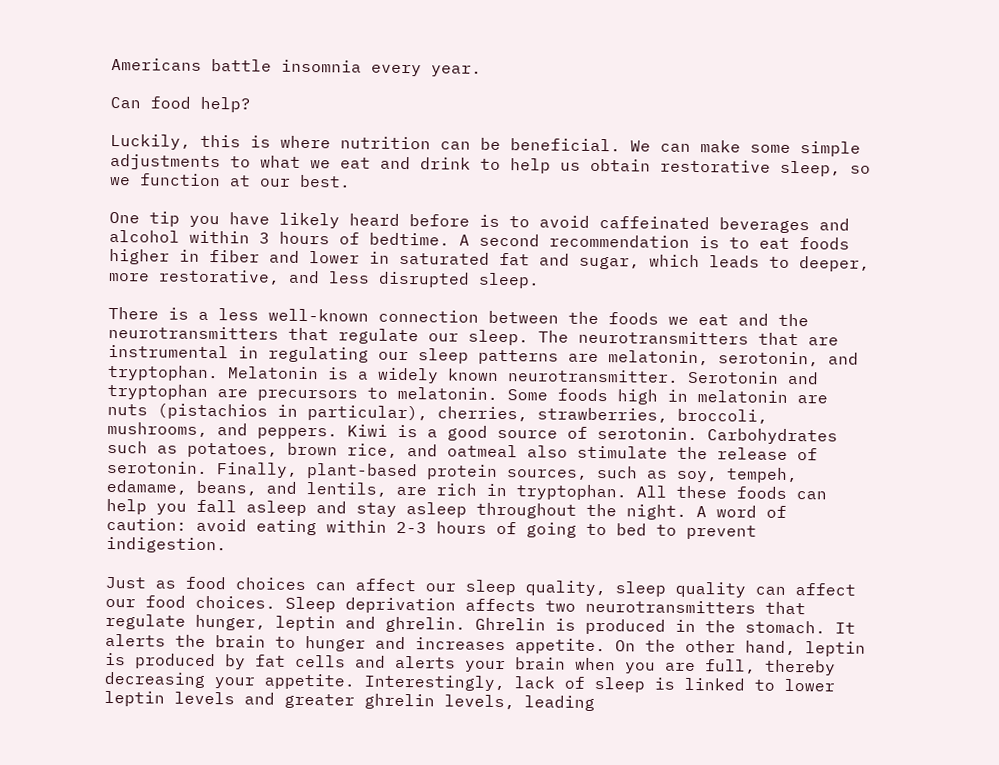Americans battle insomnia every year.

Can food help?

Luckily, this is where nutrition can be beneficial. We can make some simple adjustments to what we eat and drink to help us obtain restorative sleep, so we function at our best.

One tip you have likely heard before is to avoid caffeinated beverages and alcohol within 3 hours of bedtime. A second recommendation is to eat foods higher in fiber and lower in saturated fat and sugar, which leads to deeper, more restorative, and less disrupted sleep.

There is a less well-known connection between the foods we eat and the neurotransmitters that regulate our sleep. The neurotransmitters that are instrumental in regulating our sleep patterns are melatonin, serotonin, and tryptophan. Melatonin is a widely known neurotransmitter. Serotonin and tryptophan are precursors to melatonin. Some foods high in melatonin are nuts (pistachios in particular), cherries, strawberries, broccoli, mushrooms, and peppers. Kiwi is a good source of serotonin. Carbohydrates such as potatoes, brown rice, and oatmeal also stimulate the release of serotonin. Finally, plant-based protein sources, such as soy, tempeh, edamame, beans, and lentils, are rich in tryptophan. All these foods can help you fall asleep and stay asleep throughout the night. A word of caution: avoid eating within 2-3 hours of going to bed to prevent indigestion.

Just as food choices can affect our sleep quality, sleep quality can affect our food choices. Sleep deprivation affects two neurotransmitters that regulate hunger, leptin and ghrelin. Ghrelin is produced in the stomach. It alerts the brain to hunger and increases appetite. On the other hand, leptin is produced by fat cells and alerts your brain when you are full, thereby decreasing your appetite. Interestingly, lack of sleep is linked to lower leptin levels and greater ghrelin levels, leading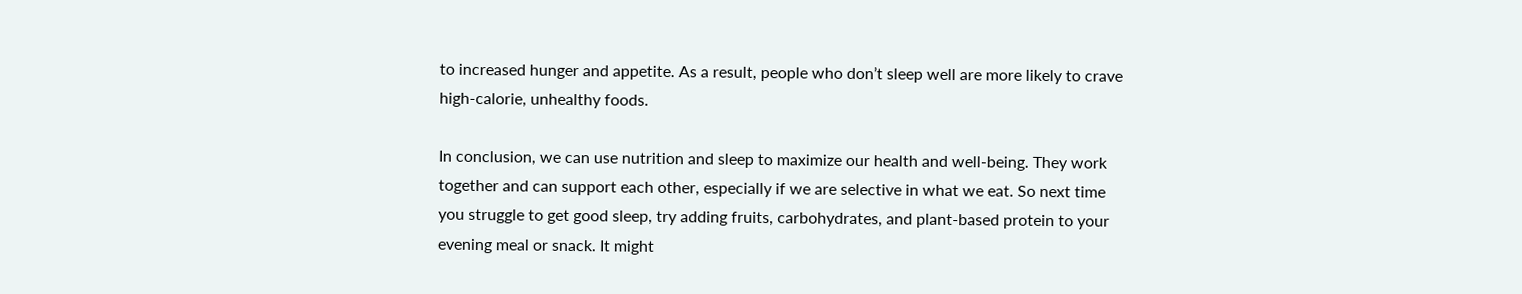to increased hunger and appetite. As a result, people who don’t sleep well are more likely to crave high-calorie, unhealthy foods.

In conclusion, we can use nutrition and sleep to maximize our health and well-being. They work together and can support each other, especially if we are selective in what we eat. So next time you struggle to get good sleep, try adding fruits, carbohydrates, and plant-based protein to your evening meal or snack. It might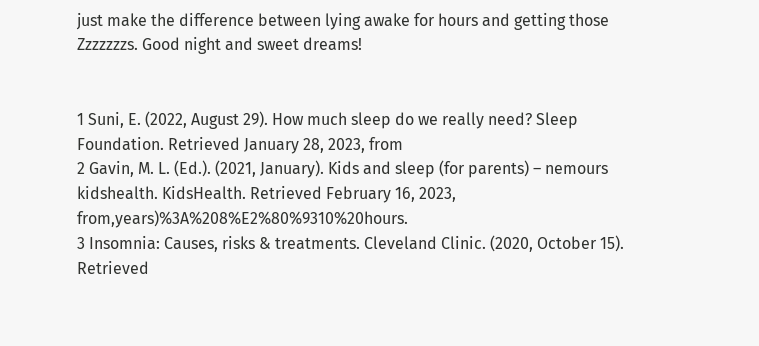just make the difference between lying awake for hours and getting those Zzzzzzzs. Good night and sweet dreams!


1 Suni, E. (2022, August 29). How much sleep do we really need? Sleep Foundation. Retrieved January 28, 2023, from
2 Gavin, M. L. (Ed.). (2021, January). Kids and sleep (for parents) – nemours kidshealth. KidsHealth. Retrieved February 16, 2023, from,years)%3A%208%E2%80%9310%20hours.
3 Insomnia: Causes, risks & treatments. Cleveland Clinic. (2020, October 15). Retrieved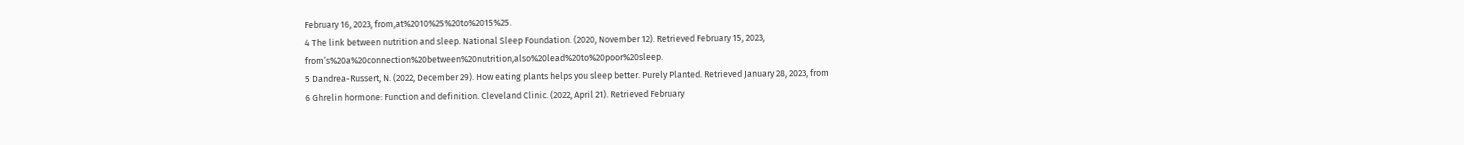February 16, 2023, from,at%2010%25%20to%2015%25.
4 The link between nutrition and sleep. National Sleep Foundation. (2020, November 12). Retrieved February 15, 2023, from’s%20a%20connection%20between%20nutrition,also%20lead%20to%20poor%20sleep.
5 Dandrea-Russert, N. (2022, December 29). How eating plants helps you sleep better. Purely Planted. Retrieved January 28, 2023, from
6 Ghrelin hormone: Function and definition. Cleveland Clinic. (2022, April 21). Retrieved February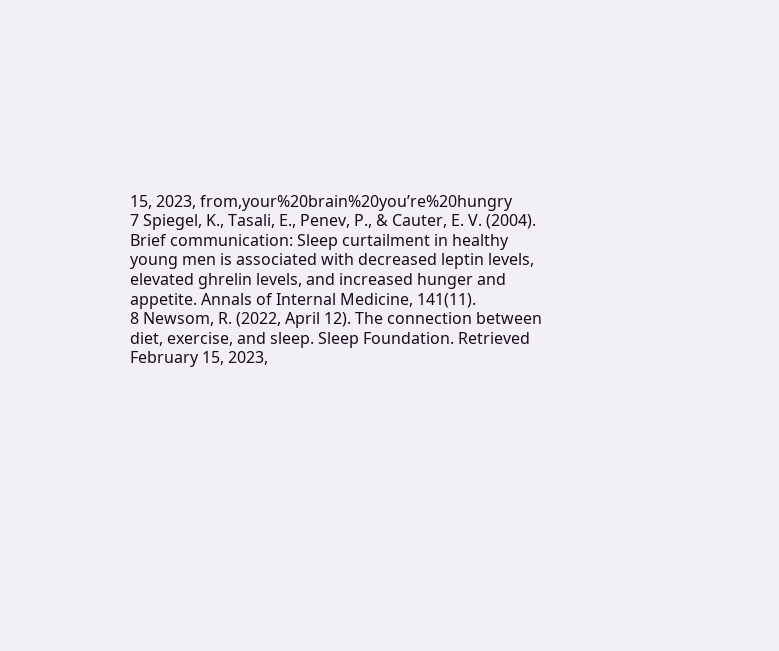15, 2023, from,your%20brain%20you’re%20hungry
7 Spiegel, K., Tasali, E., Penev, P., & Cauter, E. V. (2004). Brief communication: Sleep curtailment in healthy young men is associated with decreased leptin levels, elevated ghrelin levels, and increased hunger and appetite. Annals of Internal Medicine, 141(11).
8 Newsom, R. (2022, April 12). The connection between diet, exercise, and sleep. Sleep Foundation. Retrieved February 15, 2023,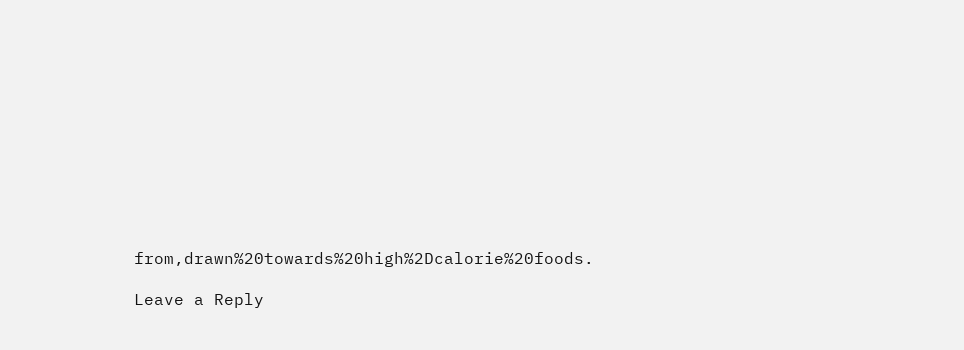from,drawn%20towards%20high%2Dcalorie%20foods.

Leave a Reply